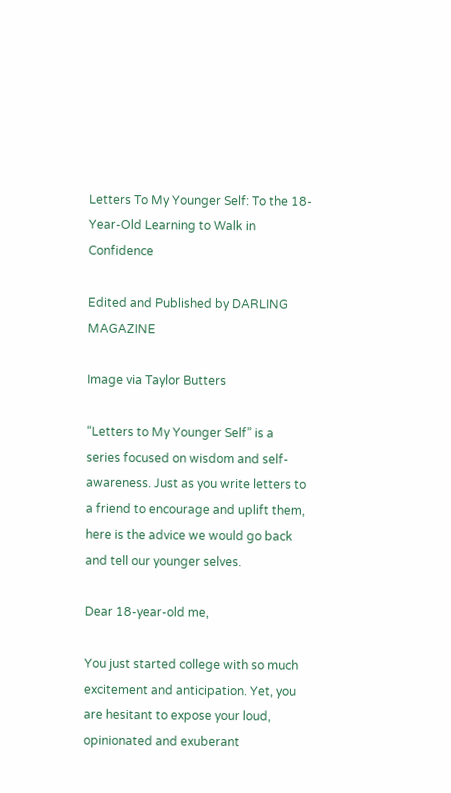Letters To My Younger Self: To the 18-Year-Old Learning to Walk in Confidence

Edited and Published by DARLING MAGAZINE

Image via Taylor Butters

“Letters to My Younger Self” is a series focused on wisdom and self-awareness. Just as you write letters to a friend to encourage and uplift them, here is the advice we would go back and tell our younger selves.

Dear 18-year-old me,

You just started college with so much excitement and anticipation. Yet, you are hesitant to expose your loud, opinionated and exuberant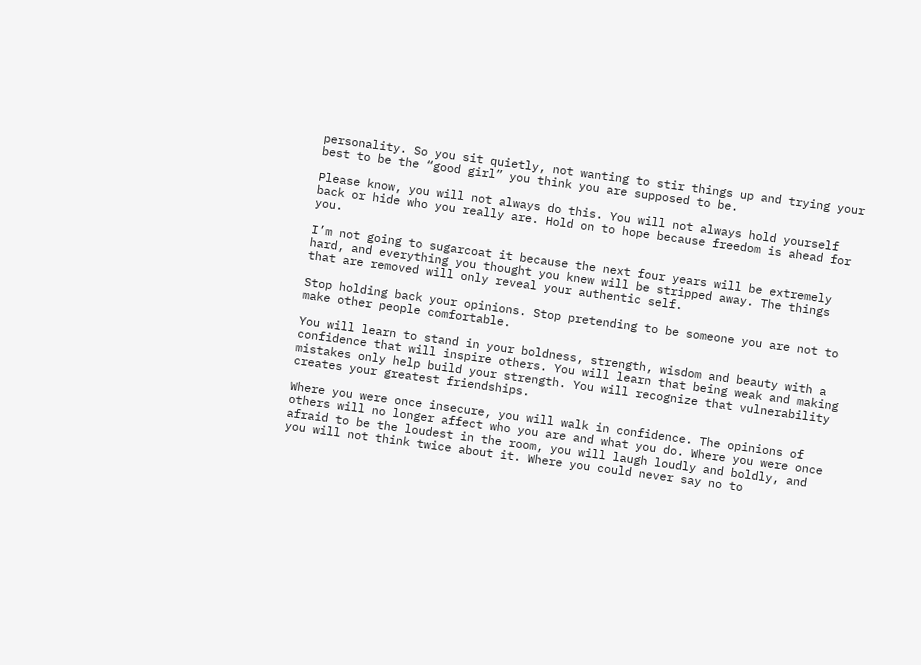personality. So you sit quietly, not wanting to stir things up and trying your best to be the “good girl” you think you are supposed to be.

Please know, you will not always do this. You will not always hold yourself back or hide who you really are. Hold on to hope because freedom is ahead for you.

I’m not going to sugarcoat it because the next four years will be extremely hard, and everything you thought you knew will be stripped away. The things that are removed will only reveal your authentic self.

Stop holding back your opinions. Stop pretending to be someone you are not to make other people comfortable.

You will learn to stand in your boldness, strength, wisdom and beauty with a confidence that will inspire others. You will learn that being weak and making mistakes only help build your strength. You will recognize that vulnerability creates your greatest friendships.

Where you were once insecure, you will walk in confidence. The opinions of others will no longer affect who you are and what you do. Where you were once afraid to be the loudest in the room, you will laugh loudly and boldly, and you will not think twice about it. Where you could never say no to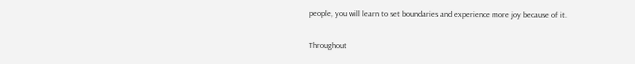people, you will learn to set boundaries and experience more joy because of it.

Throughout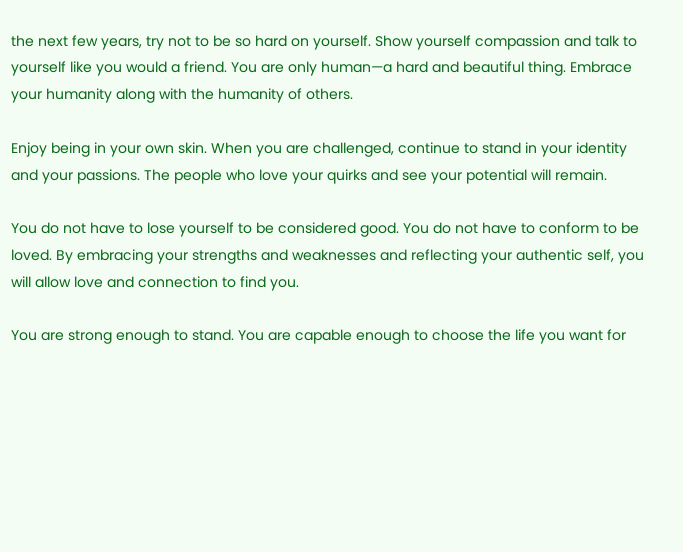the next few years, try not to be so hard on yourself. Show yourself compassion and talk to yourself like you would a friend. You are only human—a hard and beautiful thing. Embrace your humanity along with the humanity of others.

Enjoy being in your own skin. When you are challenged, continue to stand in your identity and your passions. The people who love your quirks and see your potential will remain.

You do not have to lose yourself to be considered good. You do not have to conform to be loved. By embracing your strengths and weaknesses and reflecting your authentic self, you will allow love and connection to find you.

You are strong enough to stand. You are capable enough to choose the life you want for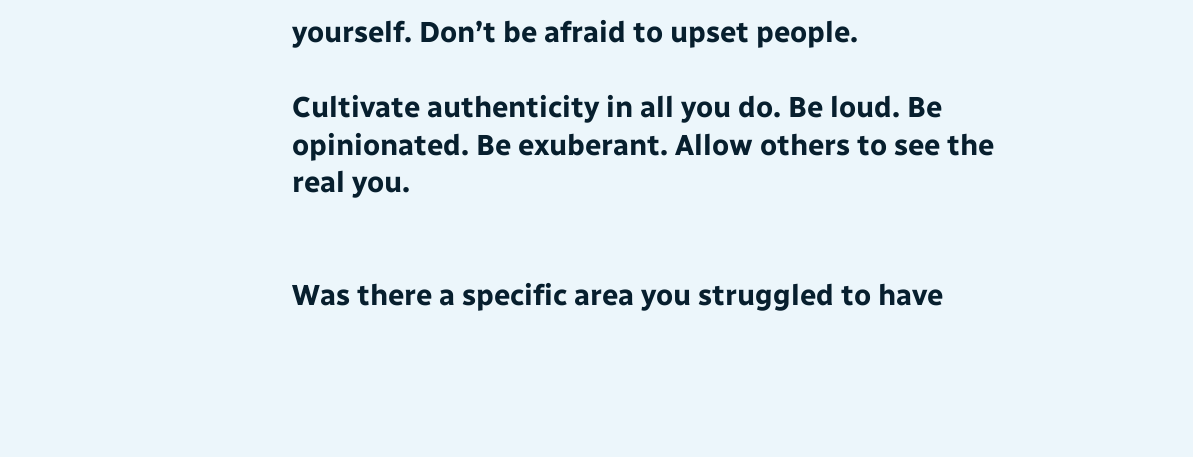yourself. Don’t be afraid to upset people.

Cultivate authenticity in all you do. Be loud. Be opinionated. Be exuberant. Allow others to see the real you.


Was there a specific area you struggled to have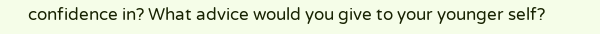confidence in? What advice would you give to your younger self?